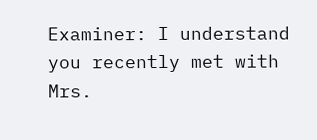Examiner: I understand you recently met with Mrs.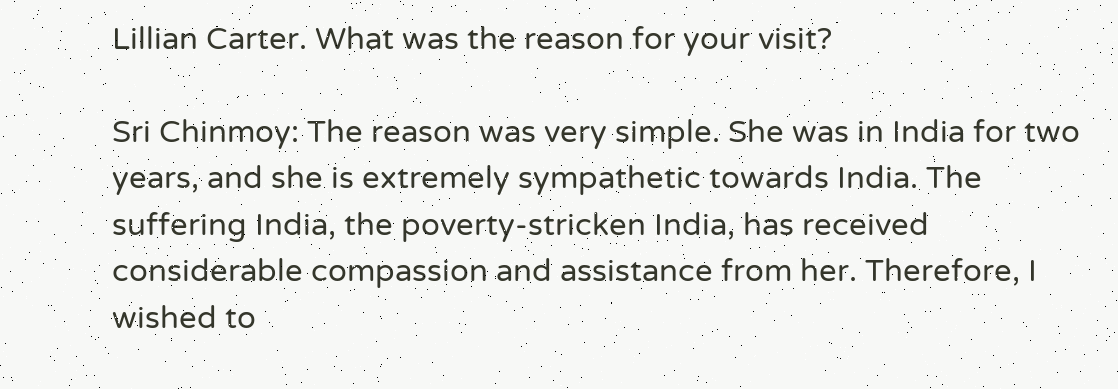Lillian Carter. What was the reason for your visit?

Sri Chinmoy: The reason was very simple. She was in India for two years, and she is extremely sympathetic towards India. The suffering India, the poverty-stricken India, has received considerable compassion and assistance from her. Therefore, I wished to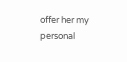offer her my personal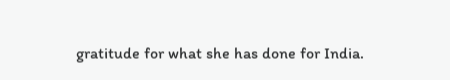gratitude for what she has done for India.